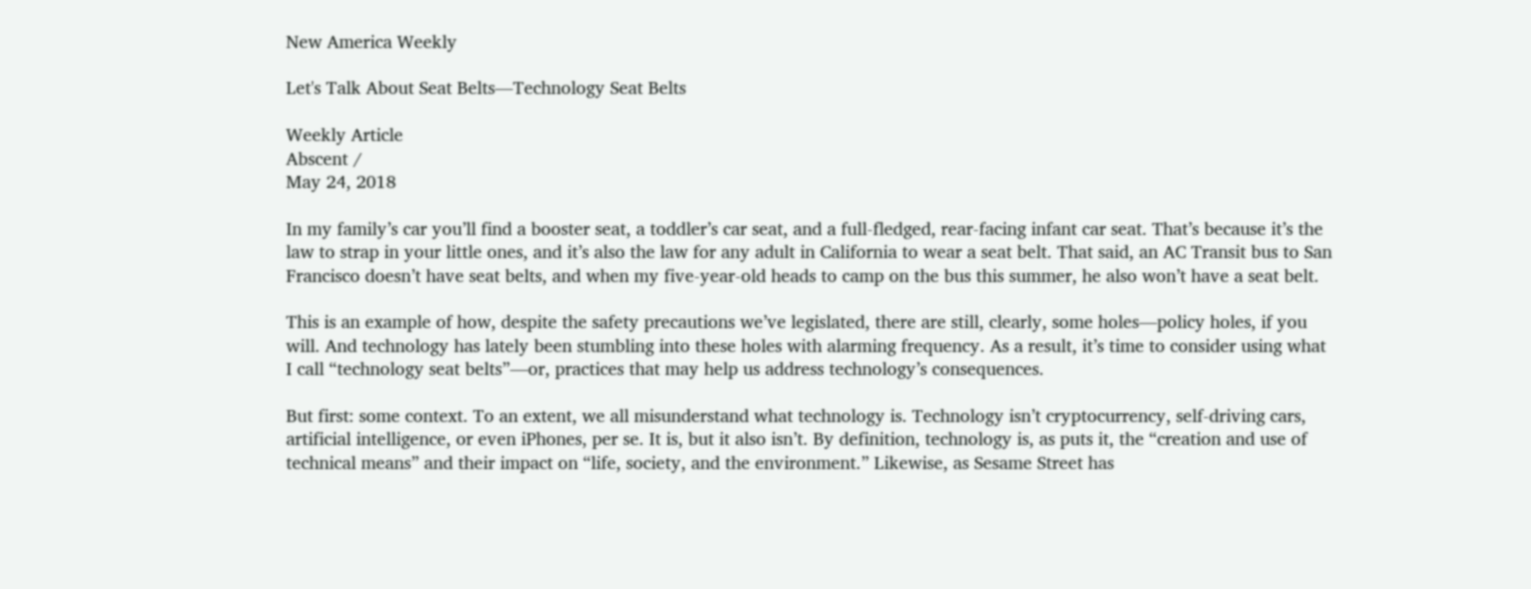New America Weekly

Let's Talk About Seat Belts—Technology Seat Belts

Weekly Article
Abscent /
May 24, 2018

In my family’s car you’ll find a booster seat, a toddler’s car seat, and a full-fledged, rear-facing infant car seat. That’s because it’s the law to strap in your little ones, and it’s also the law for any adult in California to wear a seat belt. That said, an AC Transit bus to San Francisco doesn’t have seat belts, and when my five-year-old heads to camp on the bus this summer, he also won’t have a seat belt.

This is an example of how, despite the safety precautions we’ve legislated, there are still, clearly, some holes—policy holes, if you will. And technology has lately been stumbling into these holes with alarming frequency. As a result, it’s time to consider using what I call “technology seat belts”—or, practices that may help us address technology’s consequences.

But first: some context. To an extent, we all misunderstand what technology is. Technology isn’t cryptocurrency, self-driving cars, artificial intelligence, or even iPhones, per se. It is, but it also isn’t. By definition, technology is, as puts it, the “creation and use of technical means” and their impact on “life, society, and the environment.” Likewise, as Sesame Street has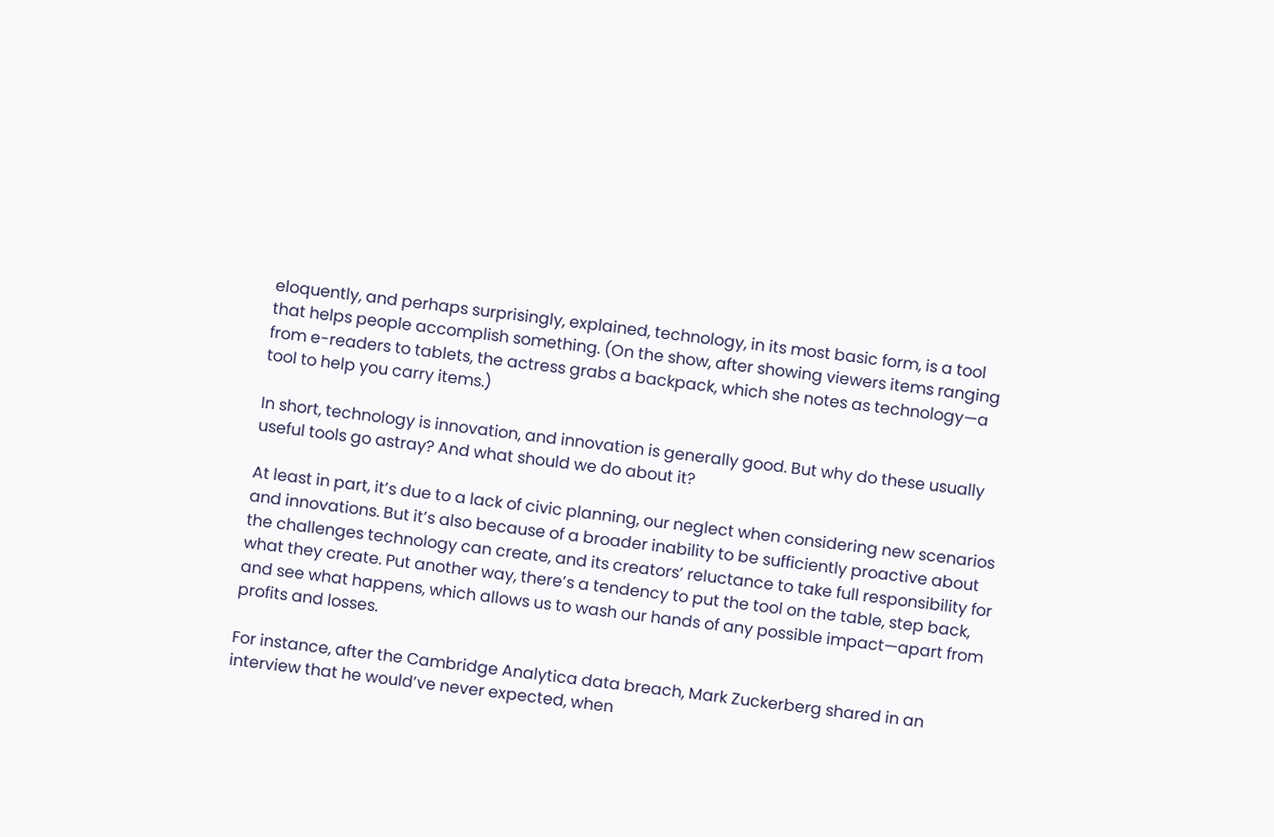eloquently, and perhaps surprisingly, explained, technology, in its most basic form, is a tool that helps people accomplish something. (On the show, after showing viewers items ranging from e-readers to tablets, the actress grabs a backpack, which she notes as technology—a tool to help you carry items.)

In short, technology is innovation, and innovation is generally good. But why do these usually useful tools go astray? And what should we do about it?

At least in part, it’s due to a lack of civic planning, our neglect when considering new scenarios and innovations. But it’s also because of a broader inability to be sufficiently proactive about the challenges technology can create, and its creators’ reluctance to take full responsibility for what they create. Put another way, there’s a tendency to put the tool on the table, step back, and see what happens, which allows us to wash our hands of any possible impact—apart from profits and losses.

For instance, after the Cambridge Analytica data breach, Mark Zuckerberg shared in an interview that he would’ve never expected, when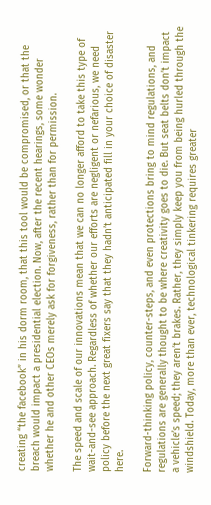creating “the facebook” in his dorm room, that this tool would be compromised, or that the breach would impact a presidential election. Now, after the recent hearings, some wonder whether he and other CEOs merely ask for forgiveness, rather than for permission.

The speed and scale of our innovations mean that we can no longer afford to take this type of wait-and-see approach. Regardless of whether our efforts are negligent or nefarious, we need policy before the next great fixers say that they hadn’t anticipated fill in your choice of disaster here.

Forward-thinking policy, counter-steps, and even protections bring to mind regulations, and regulations are generally thought to be where creativity goes to die. But seat belts don’t impact a vehicle’s speed; they aren’t brakes. Rather, they simply keep you from being hurled through the windshield. Today, more than ever, technological tinkering requires greater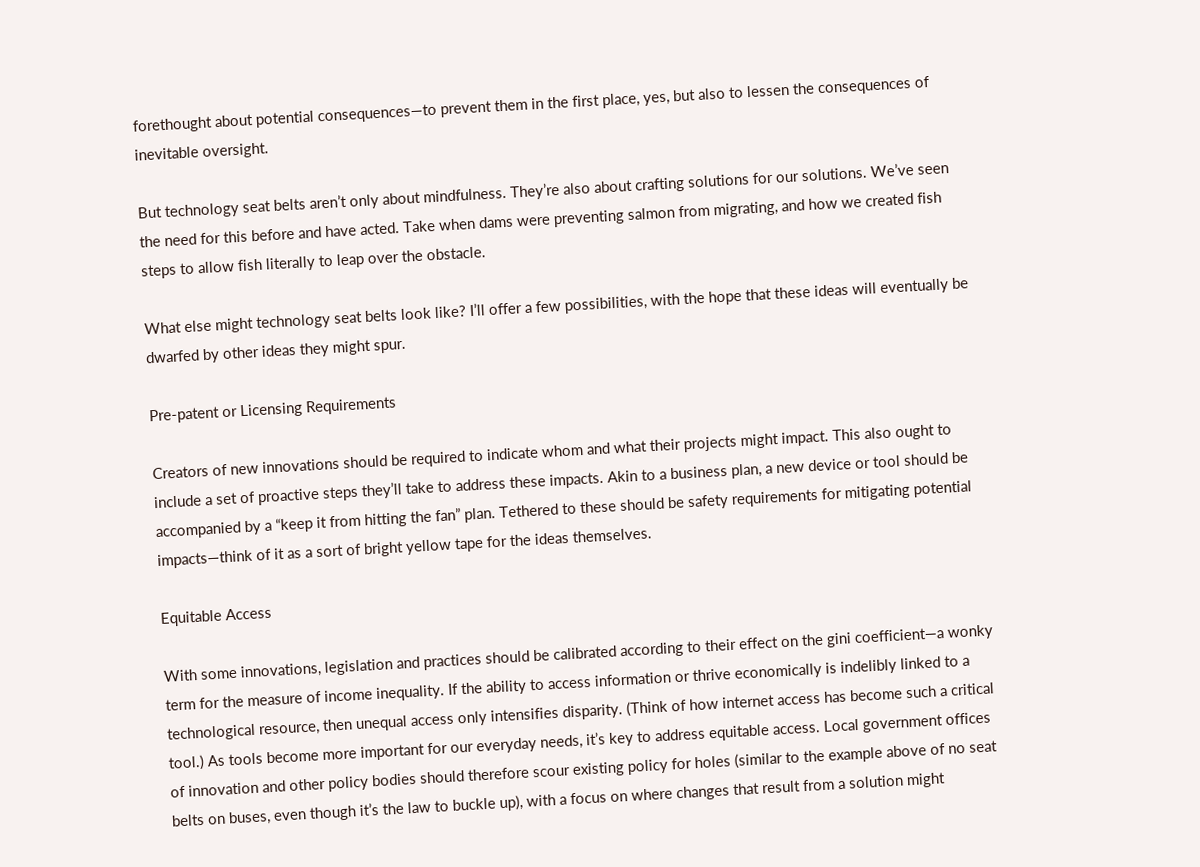forethought about potential consequences—to prevent them in the first place, yes, but also to lessen the consequences of inevitable oversight.

But technology seat belts aren’t only about mindfulness. They’re also about crafting solutions for our solutions. We’ve seen the need for this before and have acted. Take when dams were preventing salmon from migrating, and how we created fish steps to allow fish literally to leap over the obstacle.

What else might technology seat belts look like? I’ll offer a few possibilities, with the hope that these ideas will eventually be dwarfed by other ideas they might spur.

Pre-patent or Licensing Requirements

Creators of new innovations should be required to indicate whom and what their projects might impact. This also ought to include a set of proactive steps they’ll take to address these impacts. Akin to a business plan, a new device or tool should be accompanied by a “keep it from hitting the fan” plan. Tethered to these should be safety requirements for mitigating potential impacts—think of it as a sort of bright yellow tape for the ideas themselves.

Equitable Access

With some innovations, legislation and practices should be calibrated according to their effect on the gini coefficient—a wonky term for the measure of income inequality. If the ability to access information or thrive economically is indelibly linked to a technological resource, then unequal access only intensifies disparity. (Think of how internet access has become such a critical tool.) As tools become more important for our everyday needs, it’s key to address equitable access. Local government offices of innovation and other policy bodies should therefore scour existing policy for holes (similar to the example above of no seat belts on buses, even though it’s the law to buckle up), with a focus on where changes that result from a solution might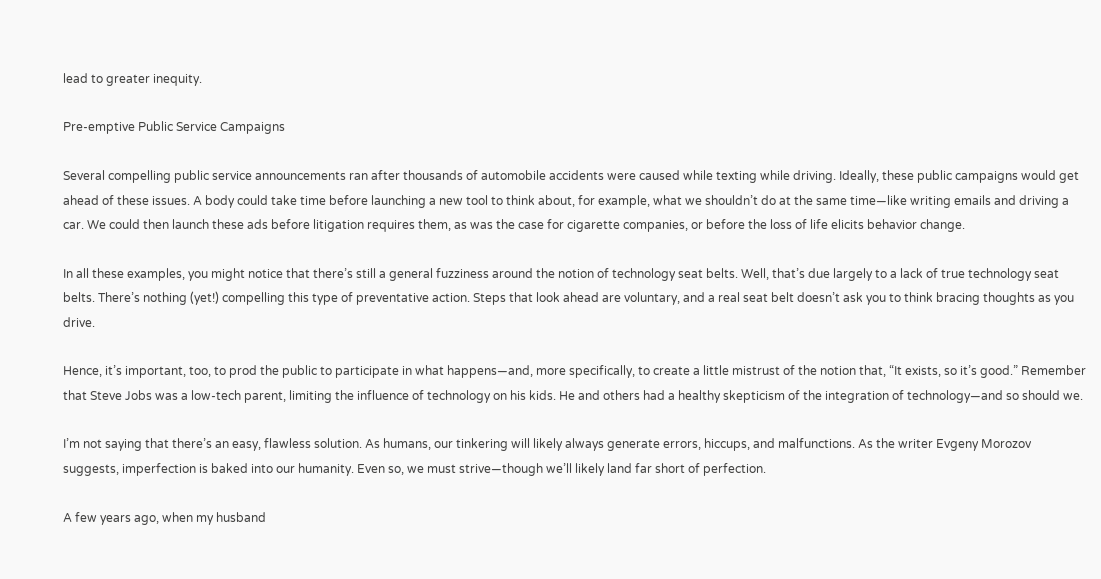lead to greater inequity.

Pre-emptive Public Service Campaigns

Several compelling public service announcements ran after thousands of automobile accidents were caused while texting while driving. Ideally, these public campaigns would get ahead of these issues. A body could take time before launching a new tool to think about, for example, what we shouldn’t do at the same time—like writing emails and driving a car. We could then launch these ads before litigation requires them, as was the case for cigarette companies, or before the loss of life elicits behavior change.

In all these examples, you might notice that there’s still a general fuzziness around the notion of technology seat belts. Well, that’s due largely to a lack of true technology seat belts. There’s nothing (yet!) compelling this type of preventative action. Steps that look ahead are voluntary, and a real seat belt doesn’t ask you to think bracing thoughts as you drive.

Hence, it’s important, too, to prod the public to participate in what happens—and, more specifically, to create a little mistrust of the notion that, “It exists, so it’s good.” Remember that Steve Jobs was a low-tech parent, limiting the influence of technology on his kids. He and others had a healthy skepticism of the integration of technology—and so should we.

I’m not saying that there’s an easy, flawless solution. As humans, our tinkering will likely always generate errors, hiccups, and malfunctions. As the writer Evgeny Morozov suggests, imperfection is baked into our humanity. Even so, we must strive—though we’ll likely land far short of perfection.

A few years ago, when my husband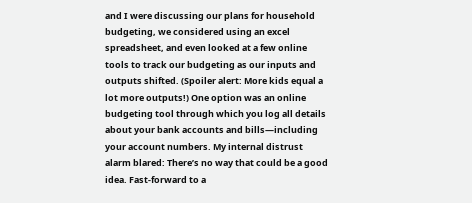and I were discussing our plans for household budgeting, we considered using an excel spreadsheet, and even looked at a few online tools to track our budgeting as our inputs and outputs shifted. (Spoiler alert: More kids equal a lot more outputs!) One option was an online budgeting tool through which you log all details about your bank accounts and bills—including your account numbers. My internal distrust alarm blared: There’s no way that could be a good idea. Fast-forward to a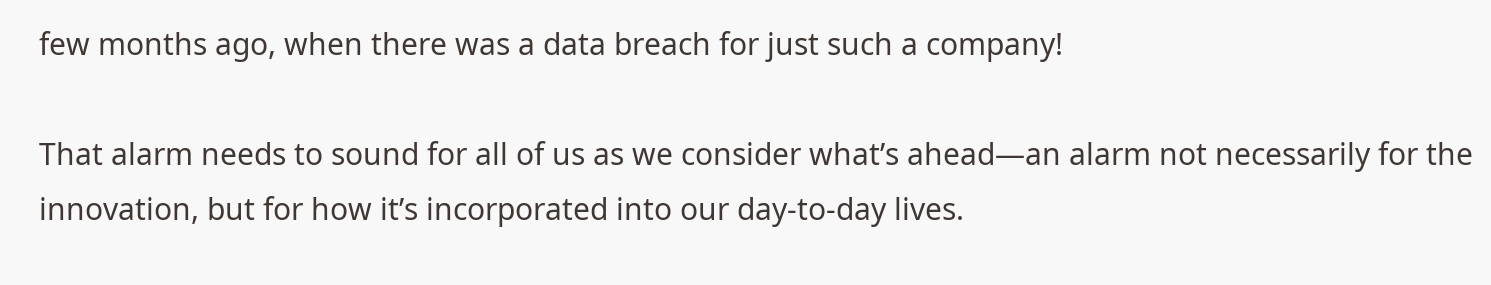few months ago, when there was a data breach for just such a company!

That alarm needs to sound for all of us as we consider what’s ahead—an alarm not necessarily for the innovation, but for how it’s incorporated into our day-to-day lives.